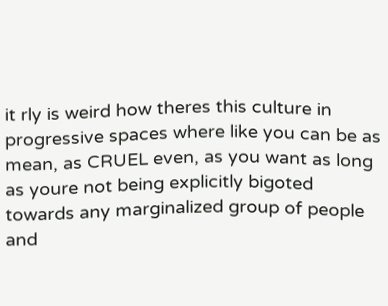it rly is weird how theres this culture in progressive spaces where like you can be as mean, as CRUEL even, as you want as long as youre not being explicitly bigoted towards any marginalized group of people and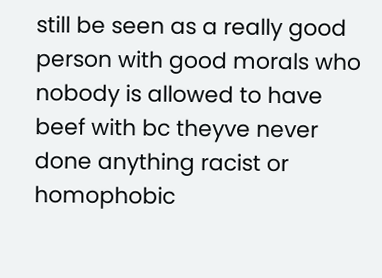still be seen as a really good person with good morals who nobody is allowed to have beef with bc theyve never done anything racist or homophobic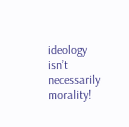ideology isn’t necessarily morality!